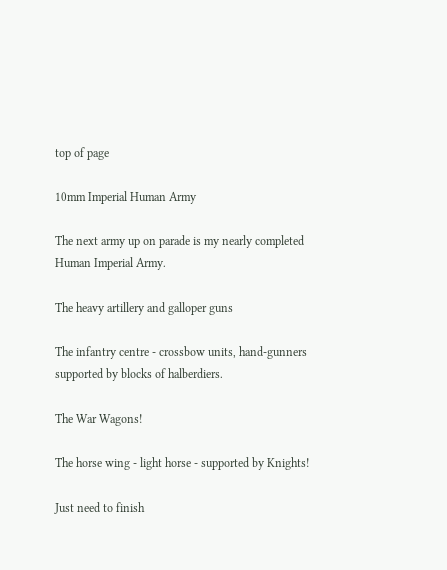top of page

10mm Imperial Human Army

The next army up on parade is my nearly completed Human Imperial Army.

The heavy artillery and galloper guns

The infantry centre - crossbow units, hand-gunners supported by blocks of halberdiers.

The War Wagons!

The horse wing - light horse - supported by Knights!

Just need to finish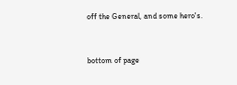off the General, and some hero's.


bottom of page